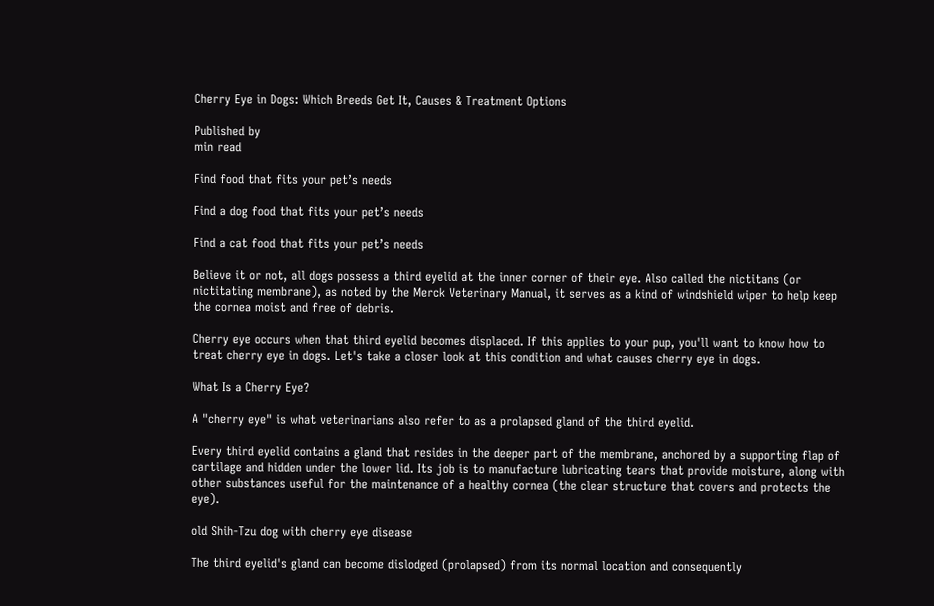Cherry Eye in Dogs: Which Breeds Get It, Causes & Treatment Options

Published by
min read

Find food that fits your pet’s needs

Find a dog food that fits your pet’s needs

Find a cat food that fits your pet’s needs

Believe it or not, all dogs possess a third eyelid at the inner corner of their eye. Also called the nictitans (or nictitating membrane), as noted by the Merck Veterinary Manual, it serves as a kind of windshield wiper to help keep the cornea moist and free of debris.

Cherry eye occurs when that third eyelid becomes displaced. If this applies to your pup, you'll want to know how to treat cherry eye in dogs. Let's take a closer look at this condition and what causes cherry eye in dogs.

What Is a Cherry Eye?

A "cherry eye" is what veterinarians also refer to as a prolapsed gland of the third eyelid.

Every third eyelid contains a gland that resides in the deeper part of the membrane, anchored by a supporting flap of cartilage and hidden under the lower lid. Its job is to manufacture lubricating tears that provide moisture, along with other substances useful for the maintenance of a healthy cornea (the clear structure that covers and protects the eye).

old Shih-Tzu dog with cherry eye disease

The third eyelid's gland can become dislodged (prolapsed) from its normal location and consequently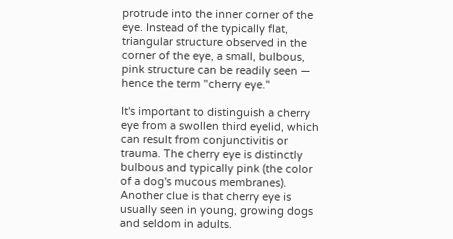protrude into the inner corner of the eye. Instead of the typically flat, triangular structure observed in the corner of the eye, a small, bulbous, pink structure can be readily seen — hence the term "cherry eye."

It's important to distinguish a cherry eye from a swollen third eyelid, which can result from conjunctivitis or trauma. The cherry eye is distinctly bulbous and typically pink (the color of a dog's mucous membranes). Another clue is that cherry eye is usually seen in young, growing dogs and seldom in adults.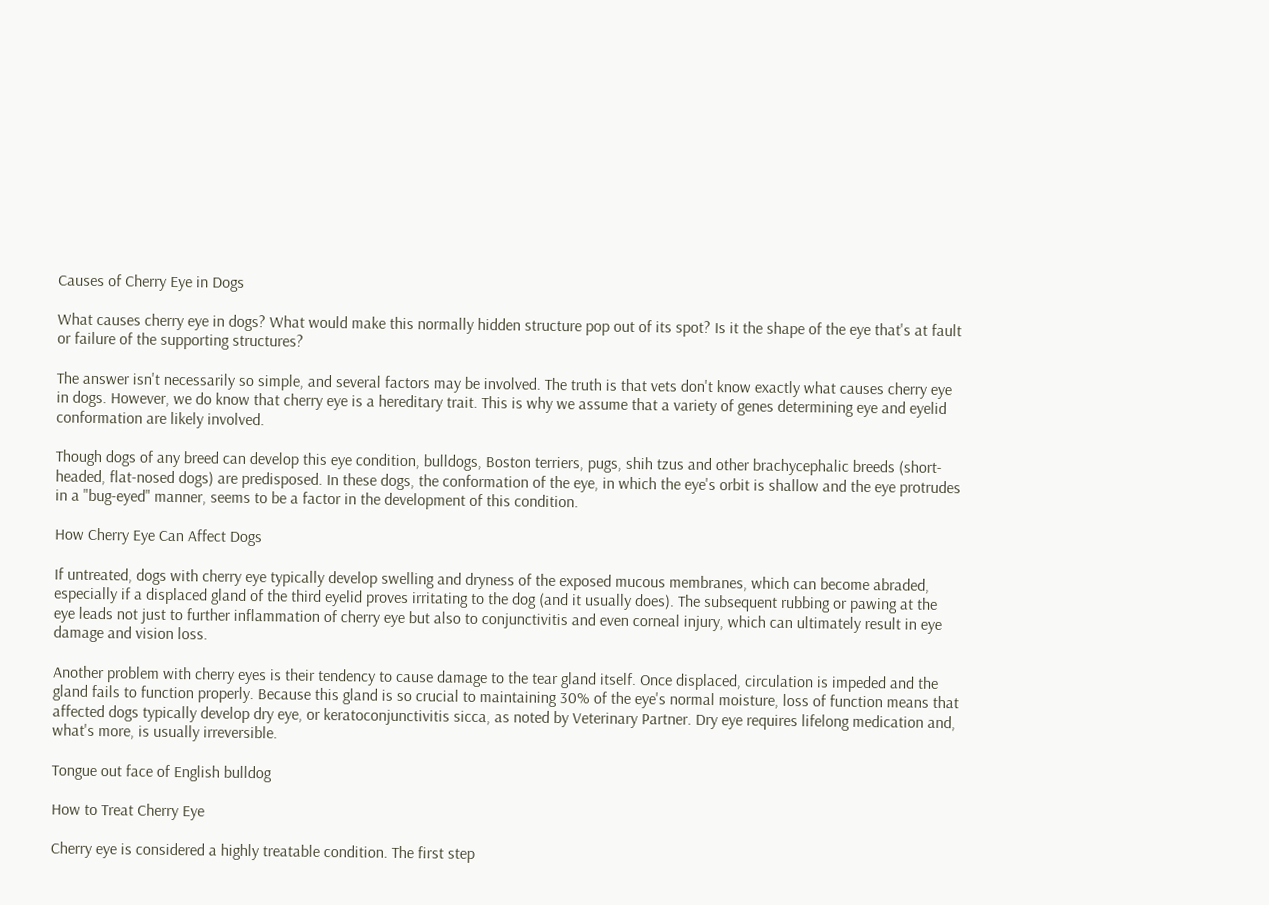Causes of Cherry Eye in Dogs

What causes cherry eye in dogs? What would make this normally hidden structure pop out of its spot? Is it the shape of the eye that's at fault or failure of the supporting structures?

The answer isn't necessarily so simple, and several factors may be involved. The truth is that vets don't know exactly what causes cherry eye in dogs. However, we do know that cherry eye is a hereditary trait. This is why we assume that a variety of genes determining eye and eyelid conformation are likely involved.

Though dogs of any breed can develop this eye condition, bulldogs, Boston terriers, pugs, shih tzus and other brachycephalic breeds (short-headed, flat-nosed dogs) are predisposed. In these dogs, the conformation of the eye, in which the eye's orbit is shallow and the eye protrudes in a "bug-eyed" manner, seems to be a factor in the development of this condition.

How Cherry Eye Can Affect Dogs

If untreated, dogs with cherry eye typically develop swelling and dryness of the exposed mucous membranes, which can become abraded, especially if a displaced gland of the third eyelid proves irritating to the dog (and it usually does). The subsequent rubbing or pawing at the eye leads not just to further inflammation of cherry eye but also to conjunctivitis and even corneal injury, which can ultimately result in eye damage and vision loss.

Another problem with cherry eyes is their tendency to cause damage to the tear gland itself. Once displaced, circulation is impeded and the gland fails to function properly. Because this gland is so crucial to maintaining 30% of the eye's normal moisture, loss of function means that affected dogs typically develop dry eye, or keratoconjunctivitis sicca, as noted by Veterinary Partner. Dry eye requires lifelong medication and, what's more, is usually irreversible.

Tongue out face of English bulldog

How to Treat Cherry Eye

Cherry eye is considered a highly treatable condition. The first step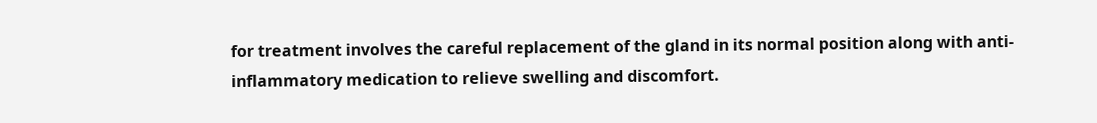for treatment involves the careful replacement of the gland in its normal position along with anti-inflammatory medication to relieve swelling and discomfort.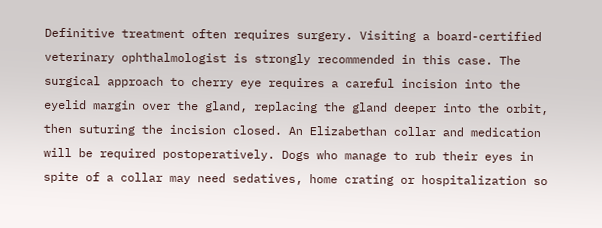Definitive treatment often requires surgery. Visiting a board-certified veterinary ophthalmologist is strongly recommended in this case. The surgical approach to cherry eye requires a careful incision into the eyelid margin over the gland, replacing the gland deeper into the orbit, then suturing the incision closed. An Elizabethan collar and medication will be required postoperatively. Dogs who manage to rub their eyes in spite of a collar may need sedatives, home crating or hospitalization so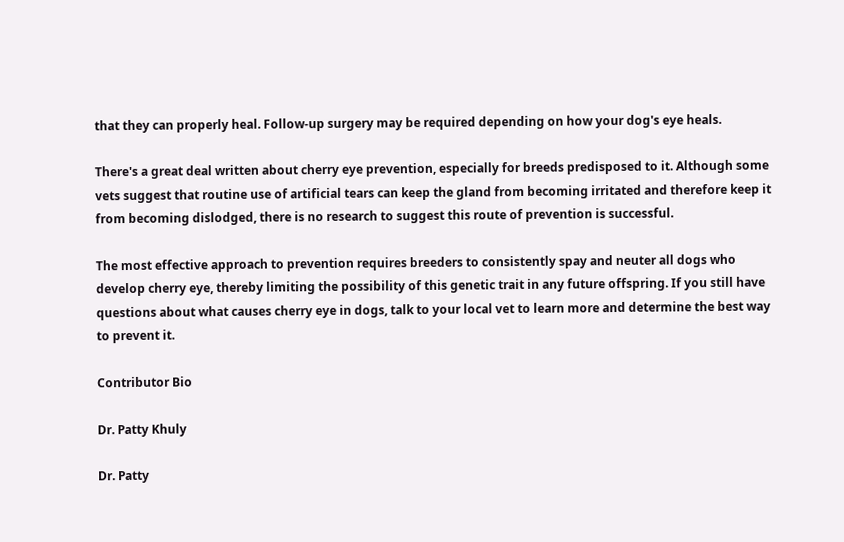that they can properly heal. Follow-up surgery may be required depending on how your dog's eye heals.

There's a great deal written about cherry eye prevention, especially for breeds predisposed to it. Although some vets suggest that routine use of artificial tears can keep the gland from becoming irritated and therefore keep it from becoming dislodged, there is no research to suggest this route of prevention is successful.

The most effective approach to prevention requires breeders to consistently spay and neuter all dogs who develop cherry eye, thereby limiting the possibility of this genetic trait in any future offspring. If you still have questions about what causes cherry eye in dogs, talk to your local vet to learn more and determine the best way to prevent it.

Contributor Bio

Dr. Patty Khuly

Dr. Patty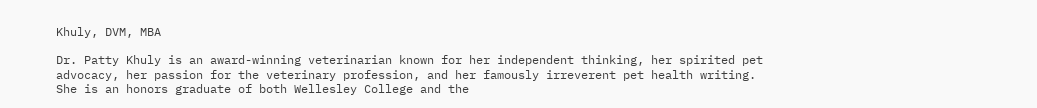Khuly, DVM, MBA

Dr. Patty Khuly is an award-winning veterinarian known for her independent thinking, her spirited pet advocacy, her passion for the veterinary profession, and her famously irreverent pet health writing. She is an honors graduate of both Wellesley College and the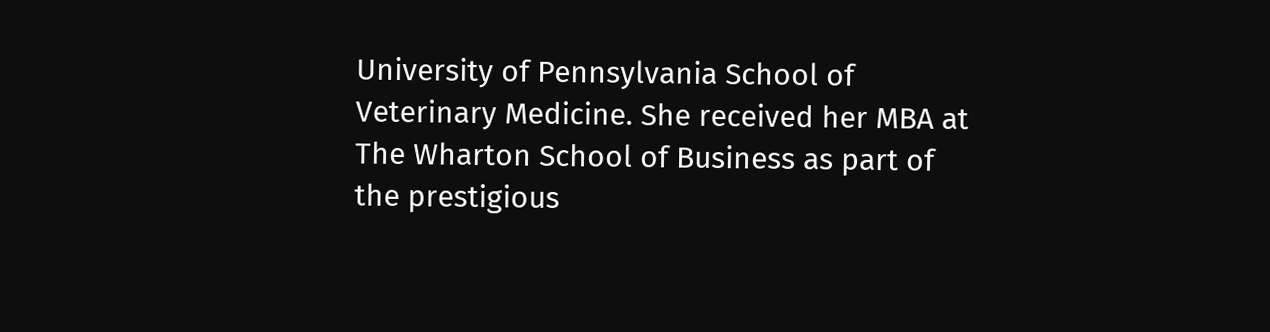University of Pennsylvania School of Veterinary Medicine. She received her MBA at The Wharton School of Business as part of the prestigious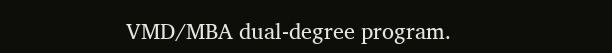VMD/MBA dual-degree program.